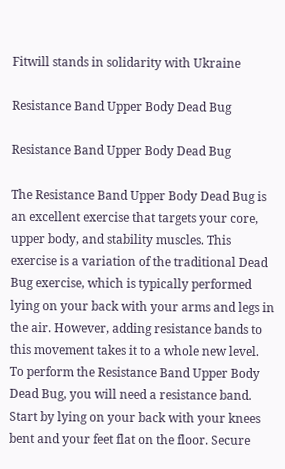Fitwill stands in solidarity with Ukraine

Resistance Band Upper Body Dead Bug

Resistance Band Upper Body Dead Bug

The Resistance Band Upper Body Dead Bug is an excellent exercise that targets your core, upper body, and stability muscles. This exercise is a variation of the traditional Dead Bug exercise, which is typically performed lying on your back with your arms and legs in the air. However, adding resistance bands to this movement takes it to a whole new level. To perform the Resistance Band Upper Body Dead Bug, you will need a resistance band. Start by lying on your back with your knees bent and your feet flat on the floor. Secure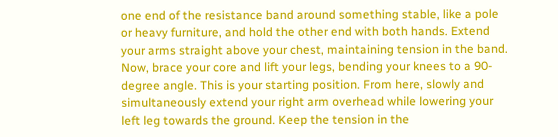one end of the resistance band around something stable, like a pole or heavy furniture, and hold the other end with both hands. Extend your arms straight above your chest, maintaining tension in the band. Now, brace your core and lift your legs, bending your knees to a 90-degree angle. This is your starting position. From here, slowly and simultaneously extend your right arm overhead while lowering your left leg towards the ground. Keep the tension in the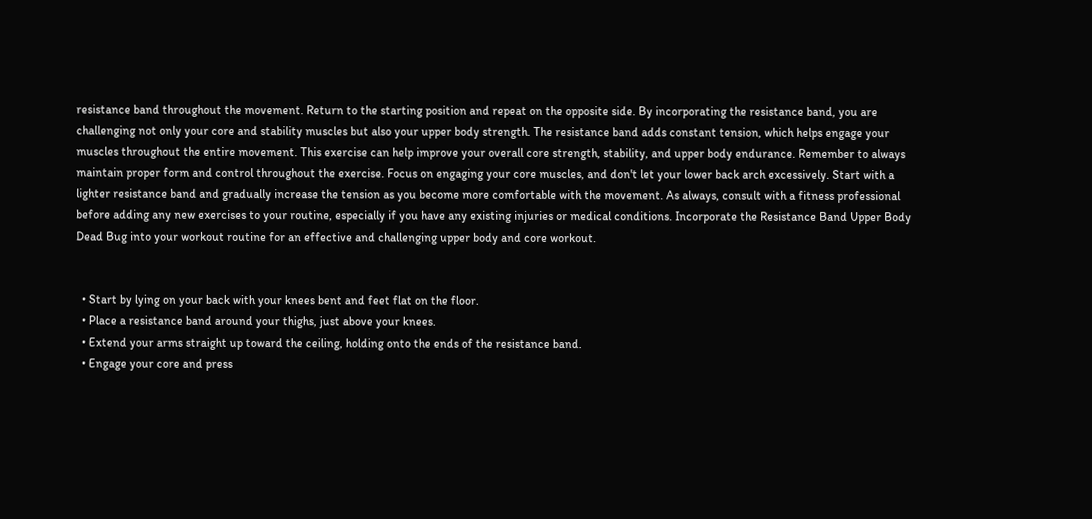resistance band throughout the movement. Return to the starting position and repeat on the opposite side. By incorporating the resistance band, you are challenging not only your core and stability muscles but also your upper body strength. The resistance band adds constant tension, which helps engage your muscles throughout the entire movement. This exercise can help improve your overall core strength, stability, and upper body endurance. Remember to always maintain proper form and control throughout the exercise. Focus on engaging your core muscles, and don't let your lower back arch excessively. Start with a lighter resistance band and gradually increase the tension as you become more comfortable with the movement. As always, consult with a fitness professional before adding any new exercises to your routine, especially if you have any existing injuries or medical conditions. Incorporate the Resistance Band Upper Body Dead Bug into your workout routine for an effective and challenging upper body and core workout.


  • Start by lying on your back with your knees bent and feet flat on the floor.
  • Place a resistance band around your thighs, just above your knees.
  • Extend your arms straight up toward the ceiling, holding onto the ends of the resistance band.
  • Engage your core and press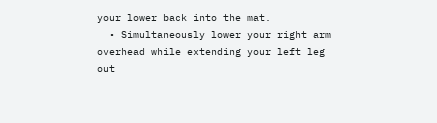your lower back into the mat.
  • Simultaneously lower your right arm overhead while extending your left leg out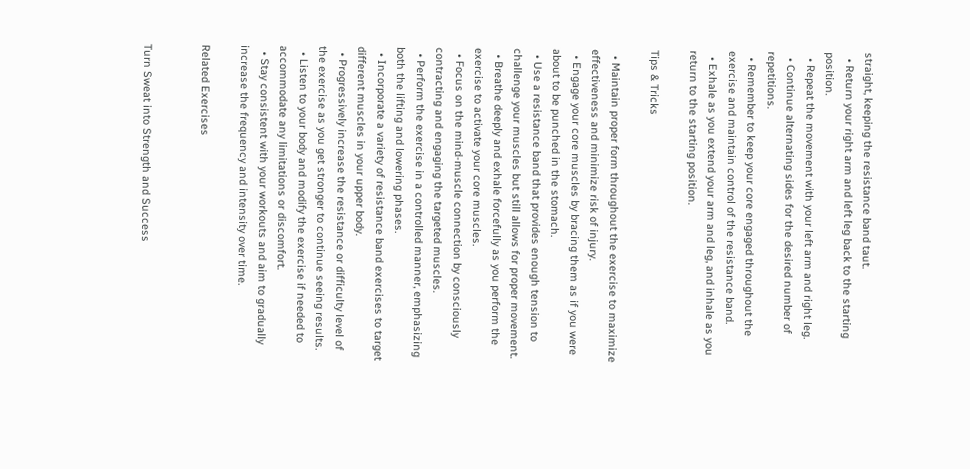straight, keeping the resistance band taut.
  • Return your right arm and left leg back to the starting position.
  • Repeat the movement with your left arm and right leg.
  • Continue alternating sides for the desired number of repetitions.
  • Remember to keep your core engaged throughout the exercise and maintain control of the resistance band.
  • Exhale as you extend your arm and leg, and inhale as you return to the starting position.

Tips & Tricks

  • Maintain proper form throughout the exercise to maximize effectiveness and minimize risk of injury.
  • Engage your core muscles by bracing them as if you were about to be punched in the stomach.
  • Use a resistance band that provides enough tension to challenge your muscles but still allows for proper movement.
  • Breathe deeply and exhale forcefully as you perform the exercise to activate your core muscles.
  • Focus on the mind-muscle connection by consciously contracting and engaging the targeted muscles.
  • Perform the exercise in a controlled manner, emphasizing both the lifting and lowering phases.
  • Incorporate a variety of resistance band exercises to target different muscles in your upper body.
  • Progressively increase the resistance or difficulty level of the exercise as you get stronger to continue seeing results.
  • Listen to your body and modify the exercise if needed to accommodate any limitations or discomfort.
  • Stay consistent with your workouts and aim to gradually increase the frequency and intensity over time.

Related Exercises


Turn Sweat into Strength and Success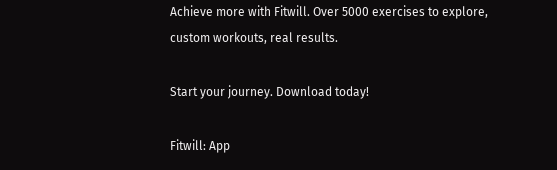Achieve more with Fitwill. Over 5000 exercises to explore, custom workouts, real results.

Start your journey. Download today!

Fitwill: App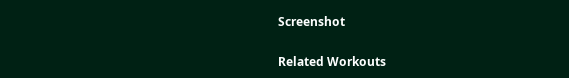Screenshot

Related Workouts